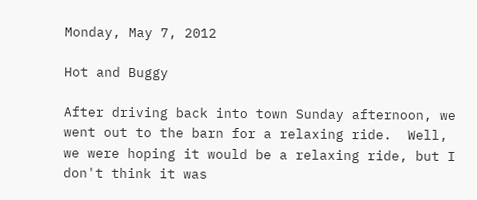Monday, May 7, 2012

Hot and Buggy

After driving back into town Sunday afternoon, we went out to the barn for a relaxing ride.  Well, we were hoping it would be a relaxing ride, but I don't think it was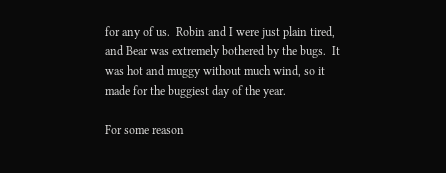for any of us.  Robin and I were just plain tired, and Bear was extremely bothered by the bugs.  It was hot and muggy without much wind, so it made for the buggiest day of the year.

For some reason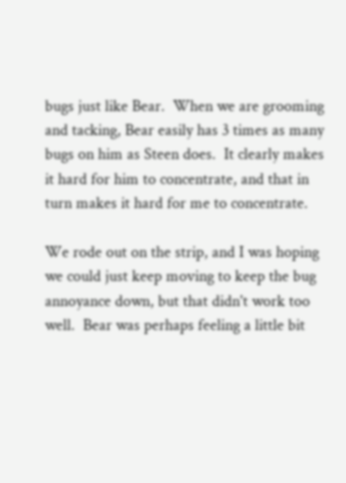bugs just like Bear.  When we are grooming and tacking, Bear easily has 3 times as many bugs on him as Steen does.  It clearly makes it hard for him to concentrate, and that in turn makes it hard for me to concentrate.

We rode out on the strip, and I was hoping we could just keep moving to keep the bug annoyance down, but that didn't work too well.  Bear was perhaps feeling a little bit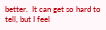better.  It can get so hard to tell, but I feel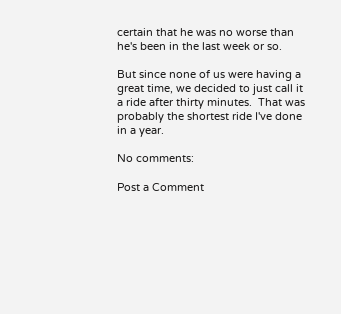certain that he was no worse than he's been in the last week or so.

But since none of us were having a great time, we decided to just call it a ride after thirty minutes.  That was probably the shortest ride I've done in a year.

No comments:

Post a Comment